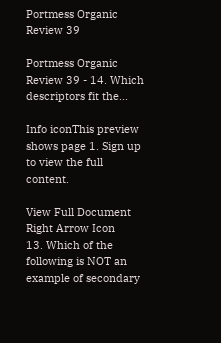Portmess Organic Review 39

Portmess Organic Review 39 - 14. Which descriptors fit the...

Info iconThis preview shows page 1. Sign up to view the full content.

View Full Document Right Arrow Icon
13. Which of the following is NOT an example of secondary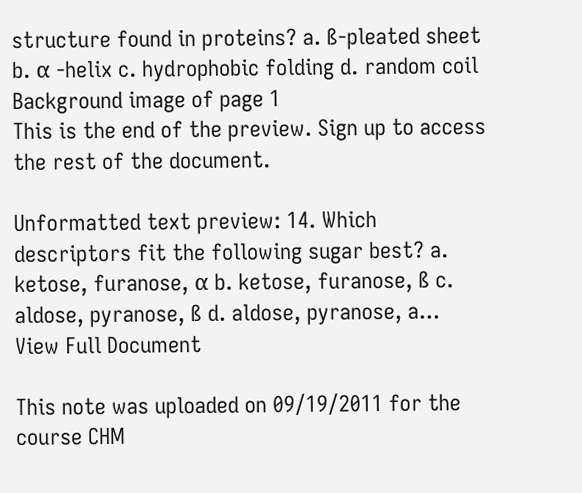structure found in proteins? a. ß-pleated sheet b. α -helix c. hydrophobic folding d. random coil
Background image of page 1
This is the end of the preview. Sign up to access the rest of the document.

Unformatted text preview: 14. Which descriptors fit the following sugar best? a. ketose, furanose, α b. ketose, furanose, ß c. aldose, pyranose, ß d. aldose, pyranose, a...
View Full Document

This note was uploaded on 09/19/2011 for the course CHM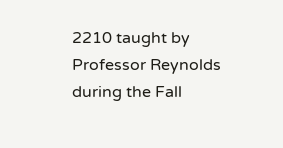2210 taught by Professor Reynolds during the Fall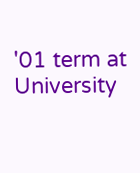'01 term at University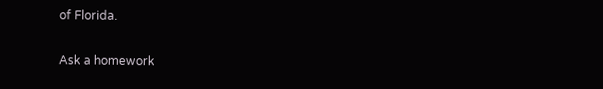of Florida.

Ask a homework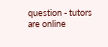question - tutors are online